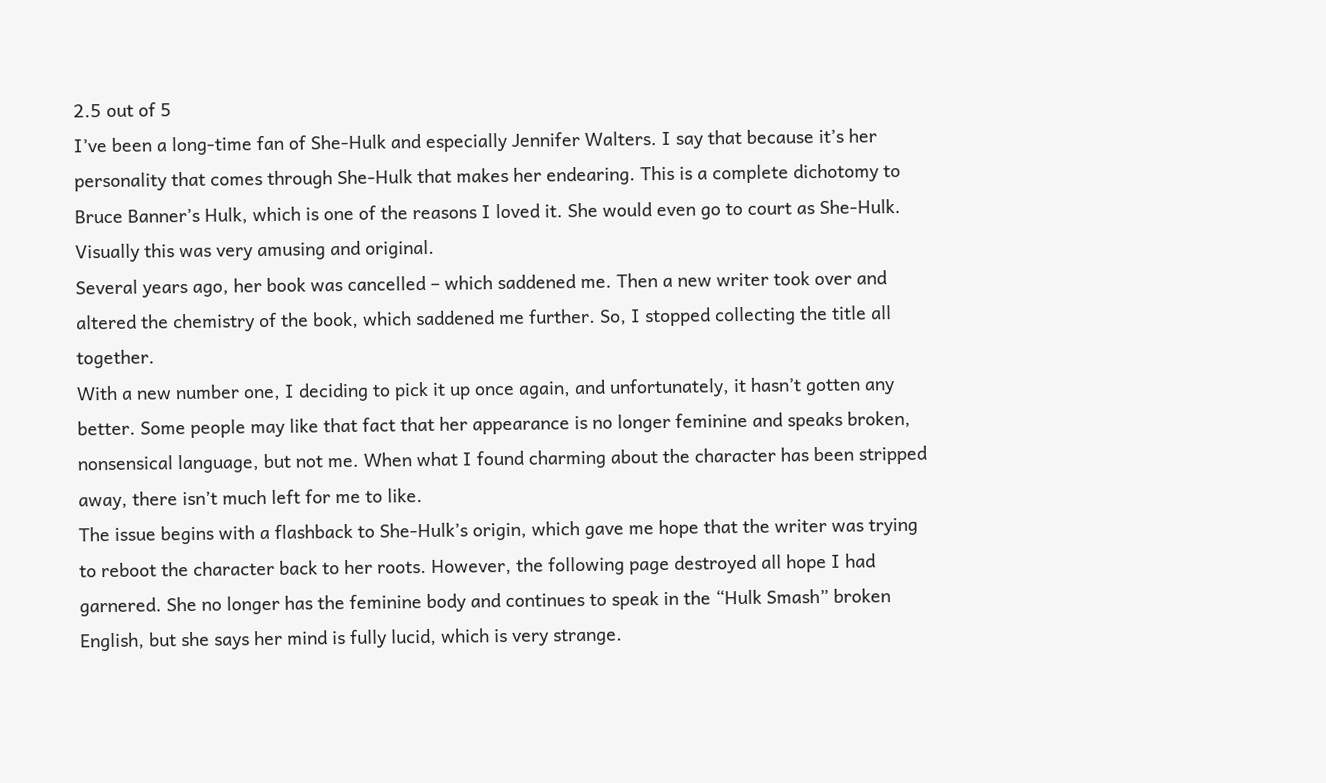2.5 out of 5
I’ve been a long-time fan of She-Hulk and especially Jennifer Walters. I say that because it’s her personality that comes through She-Hulk that makes her endearing. This is a complete dichotomy to Bruce Banner’s Hulk, which is one of the reasons I loved it. She would even go to court as She-Hulk. Visually this was very amusing and original.
Several years ago, her book was cancelled – which saddened me. Then a new writer took over and altered the chemistry of the book, which saddened me further. So, I stopped collecting the title all together.
With a new number one, I deciding to pick it up once again, and unfortunately, it hasn’t gotten any better. Some people may like that fact that her appearance is no longer feminine and speaks broken, nonsensical language, but not me. When what I found charming about the character has been stripped away, there isn’t much left for me to like.
The issue begins with a flashback to She-Hulk’s origin, which gave me hope that the writer was trying to reboot the character back to her roots. However, the following page destroyed all hope I had garnered. She no longer has the feminine body and continues to speak in the “Hulk Smash” broken English, but she says her mind is fully lucid, which is very strange.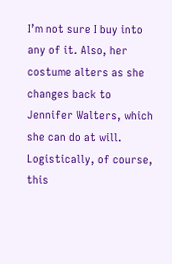I’m not sure I buy into any of it. Also, her costume alters as she changes back to Jennifer Walters, which she can do at will. Logistically, of course, this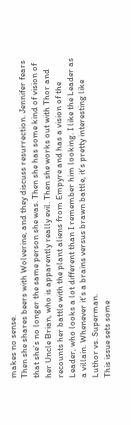makes no sense.
Then she shares beers with Wolverine, and they discuss resurrection. Jennifer fears that she’s no longer the same person she was. Then she has some kind of vision of her Uncle Brian, who is apparently really evil. Then she works out with Thor and recounts her battle with the plant aliens from Empyre and has a vision of the Leader, who looks a lot different than I remember him looking. I like the Leader as a villain. Whenever it’s a brains versus brawn battle, it’s pretty interesting like Luthor vs. Superman.
This issue sets some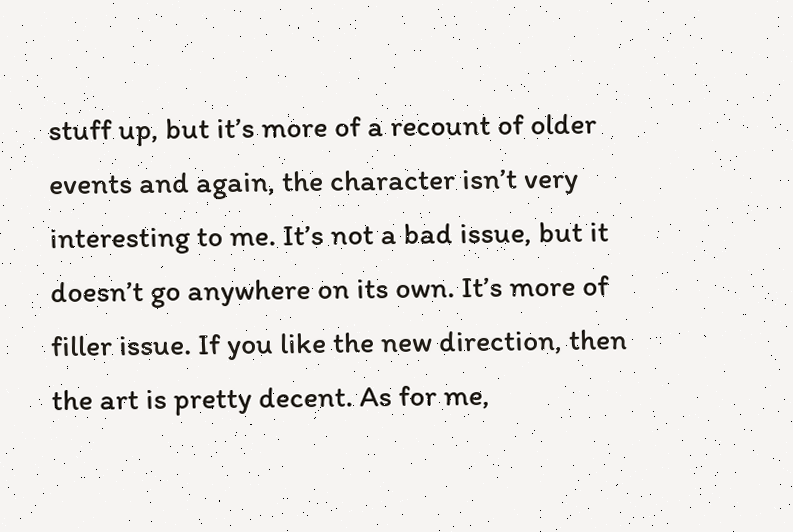stuff up, but it’s more of a recount of older events and again, the character isn’t very interesting to me. It’s not a bad issue, but it doesn’t go anywhere on its own. It’s more of filler issue. If you like the new direction, then the art is pretty decent. As for me,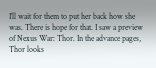I’ll wait for them to put her back how she was. There is hope for that. I saw a preview of Nexus War: Thor. In the advance pages, Thor looks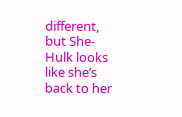different, but She-Hulk looks like she’s back to her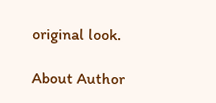original look.

About Author